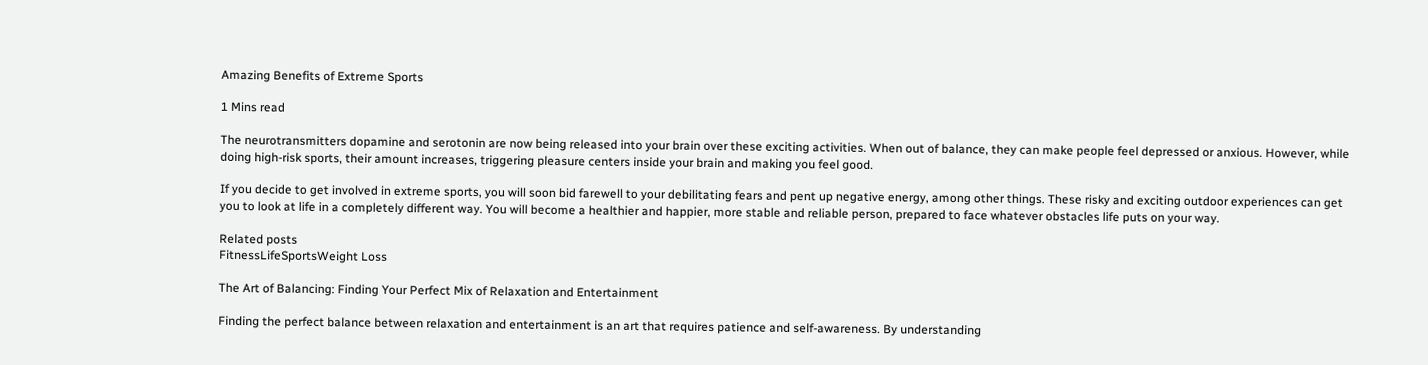Amazing Benefits of Extreme Sports

1 Mins read

The neurotransmitters dopamine and serotonin are now being released into your brain over these exciting activities. When out of balance, they can make people feel depressed or anxious. However, while doing high-risk sports, their amount increases, triggering pleasure centers inside your brain and making you feel good.

If you decide to get involved in extreme sports, you will soon bid farewell to your debilitating fears and pent up negative energy, among other things. These risky and exciting outdoor experiences can get you to look at life in a completely different way. You will become a healthier and happier, more stable and reliable person, prepared to face whatever obstacles life puts on your way.

Related posts
FitnessLifeSportsWeight Loss

The Art of Balancing: Finding Your Perfect Mix of Relaxation and Entertainment

Finding the perfect balance between relaxation and entertainment is an art that requires patience and self-awareness. By understanding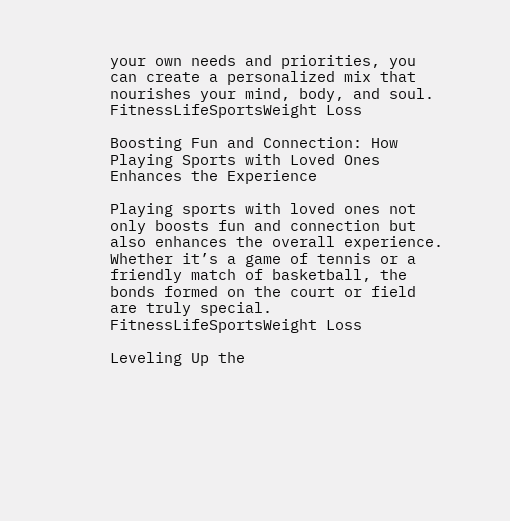your own needs and priorities, you can create a personalized mix that nourishes your mind, body, and soul.
FitnessLifeSportsWeight Loss

Boosting Fun and Connection: How Playing Sports with Loved Ones Enhances the Experience

Playing sports with loved ones not only boosts fun and connection but also enhances the overall experience. Whether it’s a game of tennis or a friendly match of basketball, the bonds formed on the court or field are truly special.
FitnessLifeSportsWeight Loss

Leveling Up the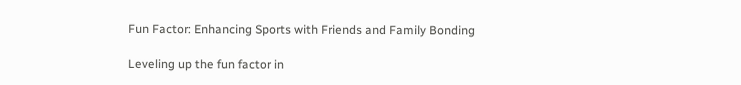Fun Factor: Enhancing Sports with Friends and Family Bonding

Leveling up the fun factor in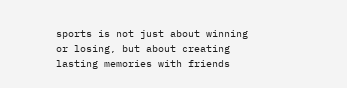sports is not just about winning or losing, but about creating lasting memories with friends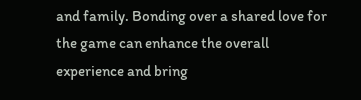and family. Bonding over a shared love for the game can enhance the overall experience and bring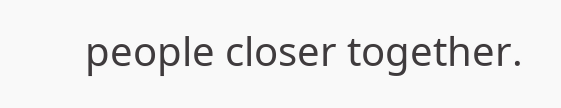people closer together.